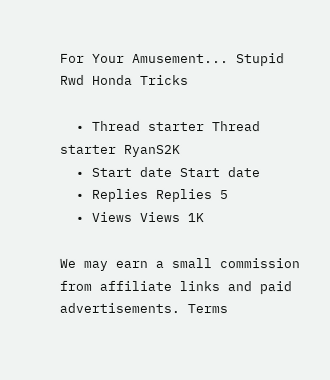For Your Amusement... Stupid Rwd Honda Tricks

  • Thread starter Thread starter RyanS2K
  • Start date Start date
  • Replies Replies 5
  • Views Views 1K

We may earn a small commission from affiliate links and paid advertisements. Terms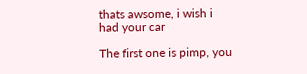thats awsome, i wish i had your car

The first one is pimp, you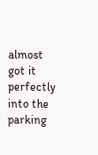almost got it perfectly into the parking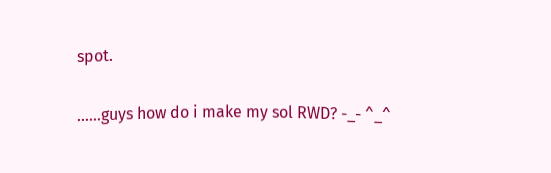spot.

......guys how do i make my sol RWD? -_- ^_^